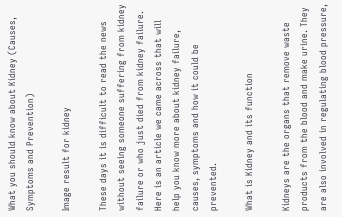What you should know about Kidney (Causes, Symptoms and Prevention)

Image result for kidney

These days it is difficult to read the news without seeing someone suffering from kidney failure or who just died from kidney failure. Here is an article we came across that will help you know more about kidney failure, causes, symptoms and how it could be prevented.

What is Kidney and its function

Kidneys are the organs that remove waste products from the blood and make urine. They are also involved in regulating blood pressure,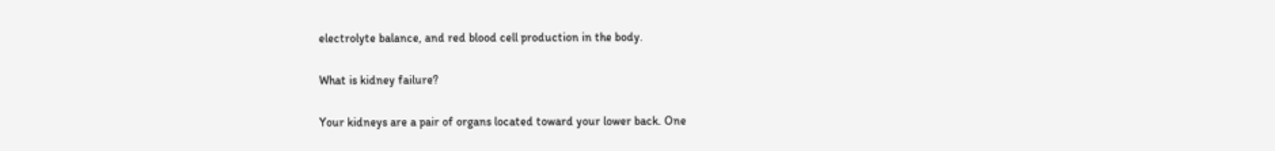electrolyte balance, and red blood cell production in the body.

What is kidney failure?

Your kidneys are a pair of organs located toward your lower back. One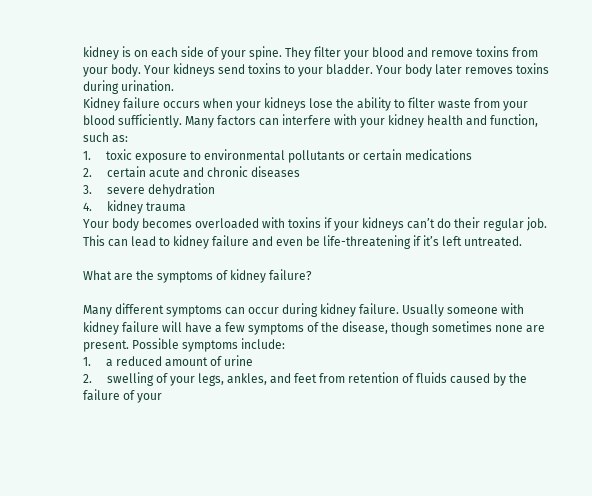kidney is on each side of your spine. They filter your blood and remove toxins from your body. Your kidneys send toxins to your bladder. Your body later removes toxins during urination.
Kidney failure occurs when your kidneys lose the ability to filter waste from your blood sufficiently. Many factors can interfere with your kidney health and function, such as:
1.     toxic exposure to environmental pollutants or certain medications
2.     certain acute and chronic diseases
3.     severe dehydration
4.     kidney trauma
Your body becomes overloaded with toxins if your kidneys can’t do their regular job. This can lead to kidney failure and even be life-threatening if it’s left untreated.

What are the symptoms of kidney failure?

Many different symptoms can occur during kidney failure. Usually someone with kidney failure will have a few symptoms of the disease, though sometimes none are present. Possible symptoms include:
1.     a reduced amount of urine
2.     swelling of your legs, ankles, and feet from retention of fluids caused by the failure of your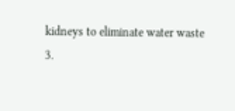kidneys to eliminate water waste
3.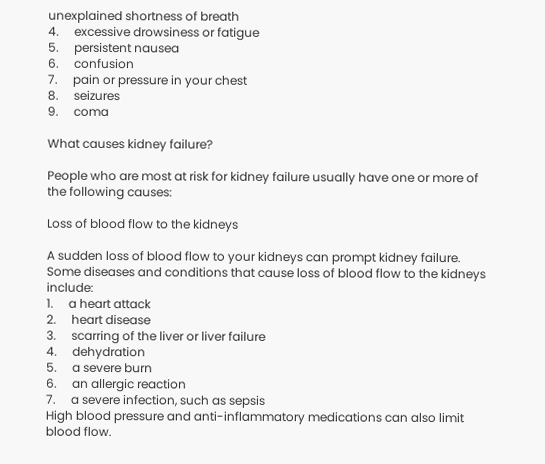unexplained shortness of breath
4.     excessive drowsiness or fatigue
5.     persistent nausea
6.     confusion
7.     pain or pressure in your chest
8.     seizures
9.     coma

What causes kidney failure?

People who are most at risk for kidney failure usually have one or more of the following causes:

Loss of blood flow to the kidneys

A sudden loss of blood flow to your kidneys can prompt kidney failure. Some diseases and conditions that cause loss of blood flow to the kidneys include:
1.     a heart attack
2.     heart disease
3.     scarring of the liver or liver failure
4.     dehydration
5.     a severe burn
6.     an allergic reaction
7.     a severe infection, such as sepsis
High blood pressure and anti-inflammatory medications can also limit blood flow.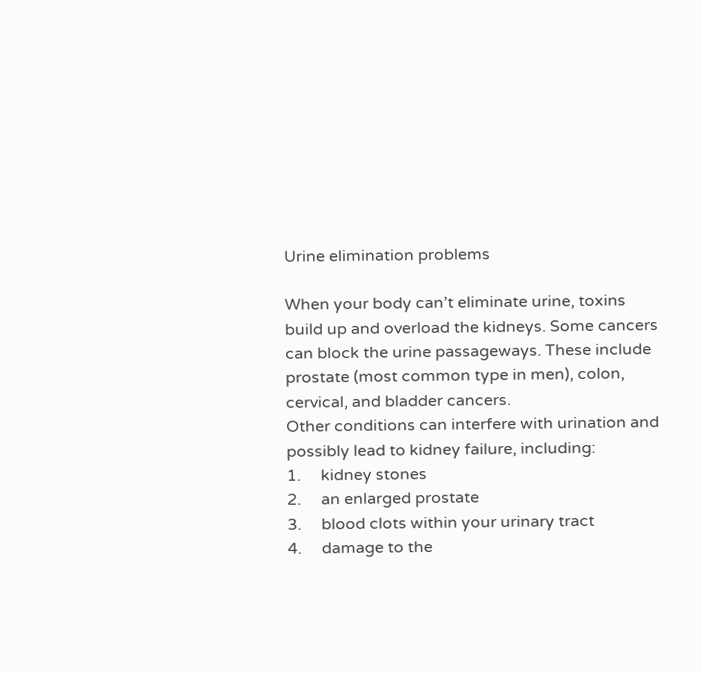Urine elimination problems

When your body can’t eliminate urine, toxins build up and overload the kidneys. Some cancers can block the urine passageways. These include prostate (most common type in men), colon, cervical, and bladder cancers.
Other conditions can interfere with urination and possibly lead to kidney failure, including:
1.     kidney stones
2.     an enlarged prostate
3.     blood clots within your urinary tract
4.     damage to the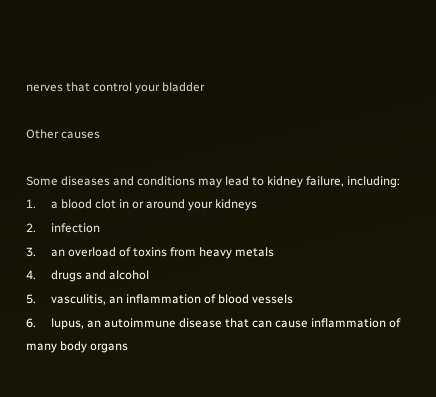nerves that control your bladder

Other causes

Some diseases and conditions may lead to kidney failure, including:
1.     a blood clot in or around your kidneys
2.     infection
3.     an overload of toxins from heavy metals
4.     drugs and alcohol
5.     vasculitis, an inflammation of blood vessels
6.     lupus, an autoimmune disease that can cause inflammation of many body organs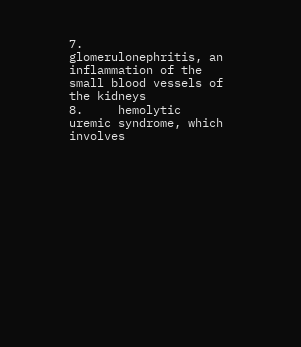7.     glomerulonephritis, an inflammation of the small blood vessels of the kidneys
8.     hemolytic uremic syndrome, which involves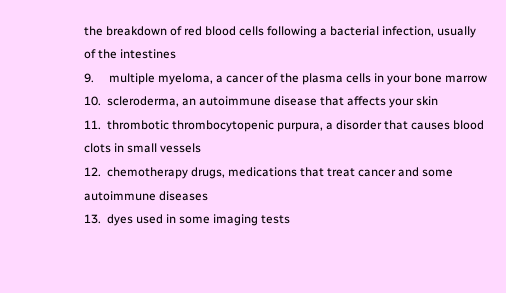the breakdown of red blood cells following a bacterial infection, usually of the intestines
9.     multiple myeloma, a cancer of the plasma cells in your bone marrow
10.  scleroderma, an autoimmune disease that affects your skin
11.  thrombotic thrombocytopenic purpura, a disorder that causes blood clots in small vessels
12.  chemotherapy drugs, medications that treat cancer and some autoimmune diseases
13.  dyes used in some imaging tests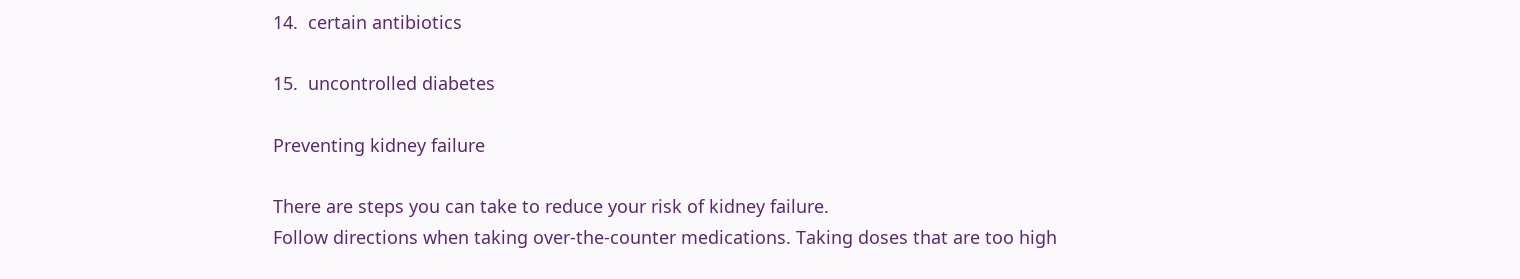14.  certain antibiotics

15.  uncontrolled diabetes

Preventing kidney failure

There are steps you can take to reduce your risk of kidney failure.
Follow directions when taking over-the-counter medications. Taking doses that are too high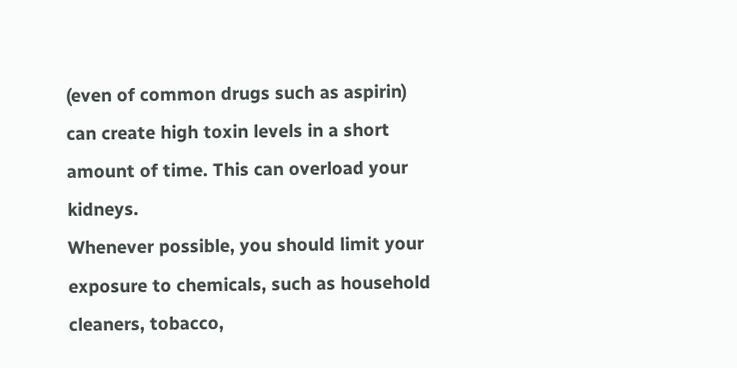(even of common drugs such as aspirin) can create high toxin levels in a short amount of time. This can overload your kidneys.
Whenever possible, you should limit your exposure to chemicals, such as household cleaners, tobacco,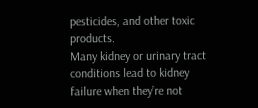pesticides, and other toxic products.
Many kidney or urinary tract conditions lead to kidney failure when they’re not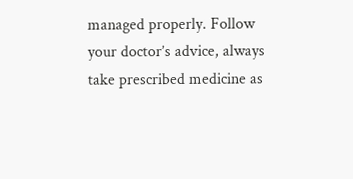managed properly. Follow your doctor’s advice, always take prescribed medicine as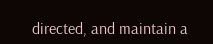directed, and maintain a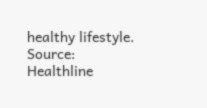healthy lifestyle.
Source: Healthline